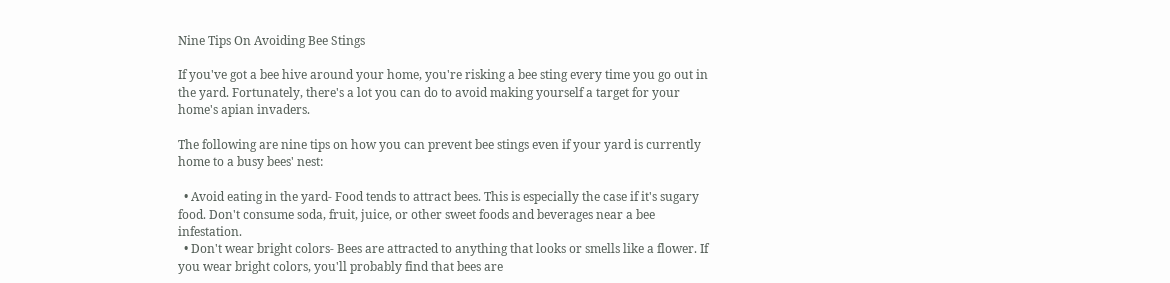Nine Tips On Avoiding Bee Stings

If you've got a bee hive around your home, you're risking a bee sting every time you go out in the yard. Fortunately, there's a lot you can do to avoid making yourself a target for your home's apian invaders.

The following are nine tips on how you can prevent bee stings even if your yard is currently home to a busy bees' nest:

  • Avoid eating in the yard- Food tends to attract bees. This is especially the case if it's sugary food. Don't consume soda, fruit, juice, or other sweet foods and beverages near a bee infestation.
  • Don't wear bright colors- Bees are attracted to anything that looks or smells like a flower. If you wear bright colors, you'll probably find that bees are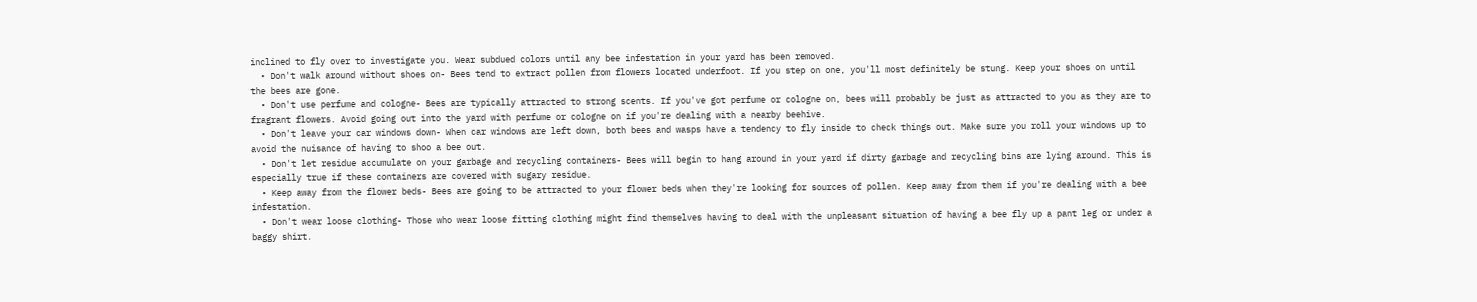inclined to fly over to investigate you. Wear subdued colors until any bee infestation in your yard has been removed.
  • Don't walk around without shoes on- Bees tend to extract pollen from flowers located underfoot. If you step on one, you'll most definitely be stung. Keep your shoes on until the bees are gone.
  • Don't use perfume and cologne- Bees are typically attracted to strong scents. If you've got perfume or cologne on, bees will probably be just as attracted to you as they are to fragrant flowers. Avoid going out into the yard with perfume or cologne on if you're dealing with a nearby beehive.
  • Don't leave your car windows down- When car windows are left down, both bees and wasps have a tendency to fly inside to check things out. Make sure you roll your windows up to avoid the nuisance of having to shoo a bee out.
  • Don't let residue accumulate on your garbage and recycling containers- Bees will begin to hang around in your yard if dirty garbage and recycling bins are lying around. This is especially true if these containers are covered with sugary residue.
  • Keep away from the flower beds- Bees are going to be attracted to your flower beds when they're looking for sources of pollen. Keep away from them if you're dealing with a bee infestation.
  • Don't wear loose clothing- Those who wear loose fitting clothing might find themselves having to deal with the unpleasant situation of having a bee fly up a pant leg or under a baggy shirt.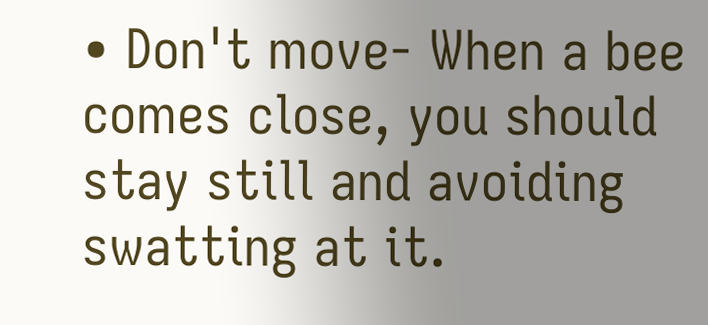• Don't move- When a bee comes close, you should stay still and avoiding swatting at it.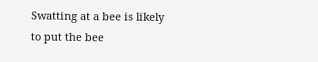Swatting at a bee is likely to put the bee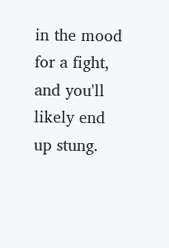in the mood for a fight, and you'll likely end up stung.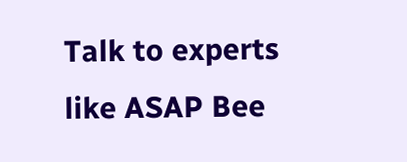Talk to experts like ASAP Bee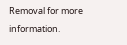Removal for more information.